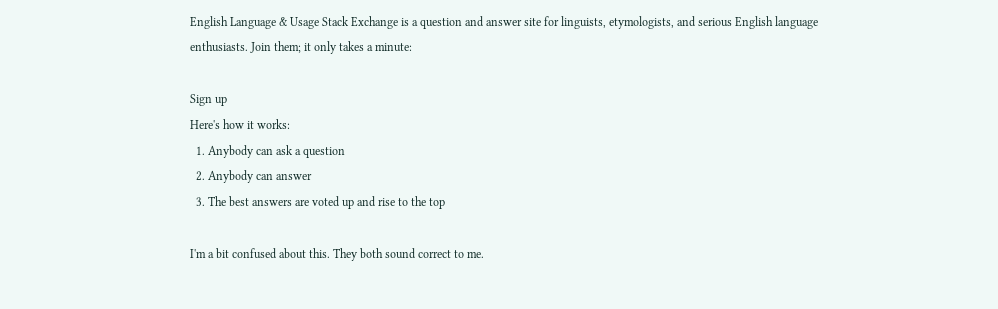English Language & Usage Stack Exchange is a question and answer site for linguists, etymologists, and serious English language enthusiasts. Join them; it only takes a minute:

Sign up
Here's how it works:
  1. Anybody can ask a question
  2. Anybody can answer
  3. The best answers are voted up and rise to the top

I'm a bit confused about this. They both sound correct to me.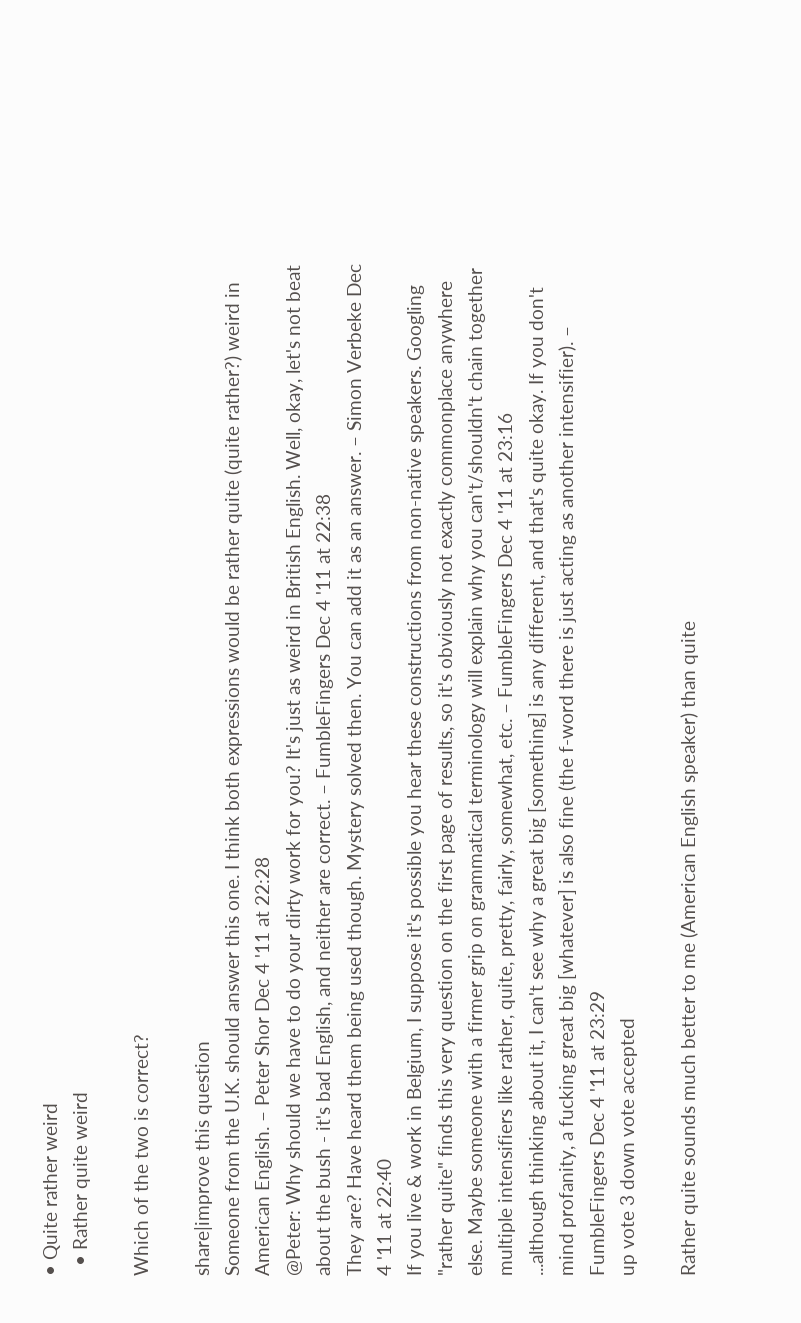• Quite rather weird
  • Rather quite weird

Which of the two is correct?

share|improve this question
Someone from the U.K. should answer this one. I think both expressions would be rather quite (quite rather?) weird in American English. – Peter Shor Dec 4 '11 at 22:28
@Peter: Why should we have to do your dirty work for you? It's just as weird in British English. Well, okay, let's not beat about the bush - it's bad English, and neither are correct. – FumbleFingers Dec 4 '11 at 22:38
They are? Have heard them being used though. Mystery solved then. You can add it as an answer. – Simon Verbeke Dec 4 '11 at 22:40
If you live & work in Belgium, I suppose it's possible you hear these constructions from non-native speakers. Googling "rather quite" finds this very question on the first page of results, so it's obviously not exactly commonplace anywhere else. Maybe someone with a firmer grip on grammatical terminology will explain why you can't/shouldn't chain together multiple intensifiers like rather, quite, pretty, fairly, somewhat, etc. – FumbleFingers Dec 4 '11 at 23:16
...although thinking about it, I can't see why a great big [something] is any different, and that's quite okay. If you don't mind profanity, a fucking great big [whatever] is also fine (the f-word there is just acting as another intensifier). – FumbleFingers Dec 4 '11 at 23:29
up vote 3 down vote accepted

Rather quite sounds much better to me (American English speaker) than quite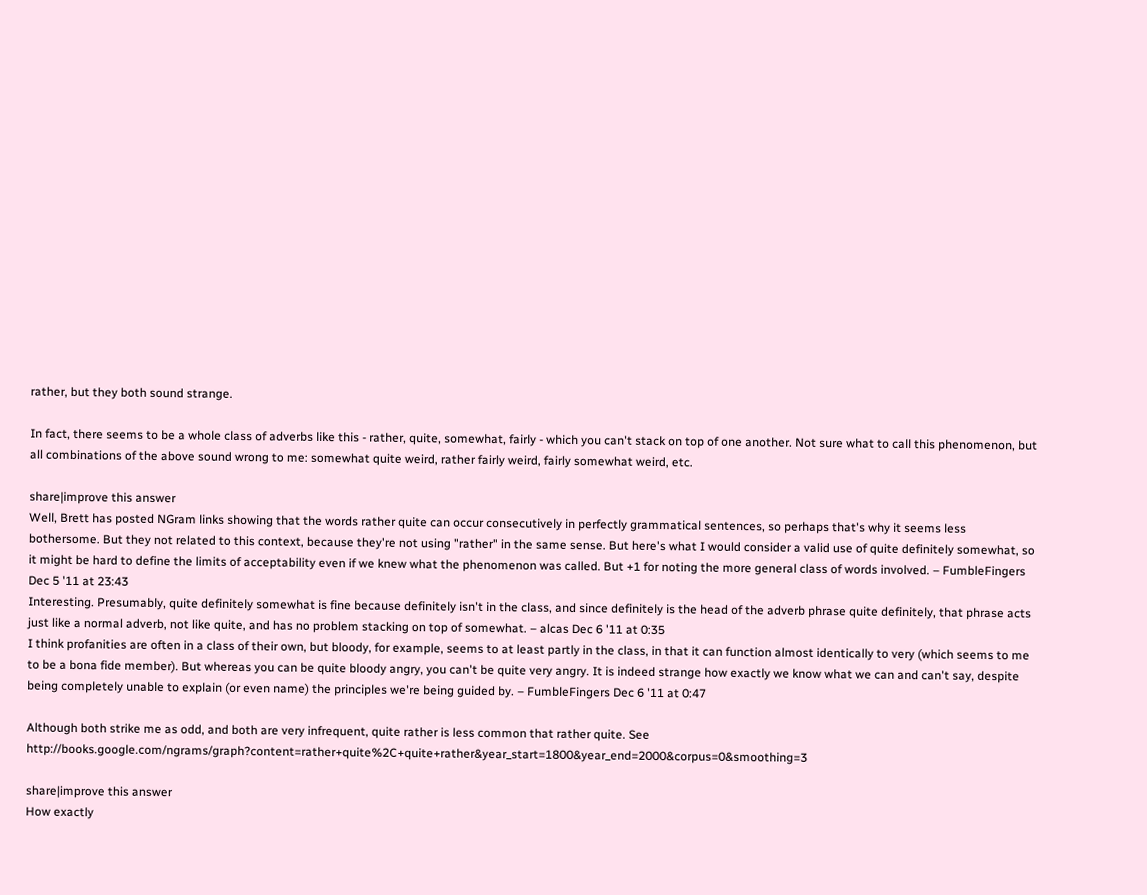rather, but they both sound strange.

In fact, there seems to be a whole class of adverbs like this - rather, quite, somewhat, fairly - which you can't stack on top of one another. Not sure what to call this phenomenon, but all combinations of the above sound wrong to me: somewhat quite weird, rather fairly weird, fairly somewhat weird, etc.

share|improve this answer
Well, Brett has posted NGram links showing that the words rather quite can occur consecutively in perfectly grammatical sentences, so perhaps that's why it seems less bothersome. But they not related to this context, because they're not using "rather" in the same sense. But here's what I would consider a valid use of quite definitely somewhat, so it might be hard to define the limits of acceptability even if we knew what the phenomenon was called. But +1 for noting the more general class of words involved. – FumbleFingers Dec 5 '11 at 23:43
Interesting. Presumably, quite definitely somewhat is fine because definitely isn't in the class, and since definitely is the head of the adverb phrase quite definitely, that phrase acts just like a normal adverb, not like quite, and has no problem stacking on top of somewhat. – alcas Dec 6 '11 at 0:35
I think profanities are often in a class of their own, but bloody, for example, seems to at least partly in the class, in that it can function almost identically to very (which seems to me to be a bona fide member). But whereas you can be quite bloody angry, you can't be quite very angry. It is indeed strange how exactly we know what we can and can't say, despite being completely unable to explain (or even name) the principles we're being guided by. – FumbleFingers Dec 6 '11 at 0:47

Although both strike me as odd, and both are very infrequent, quite rather is less common that rather quite. See http://books.google.com/ngrams/graph?content=rather+quite%2C+quite+rather&year_start=1800&year_end=2000&corpus=0&smoothing=3

share|improve this answer
How exactly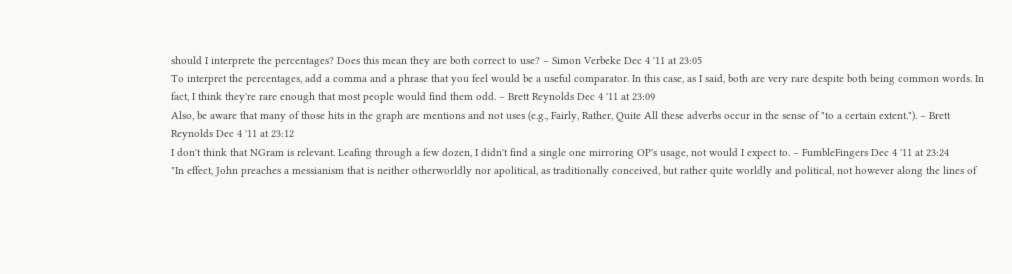should I interprete the percentages? Does this mean they are both correct to use? – Simon Verbeke Dec 4 '11 at 23:05
To interpret the percentages, add a comma and a phrase that you feel would be a useful comparator. In this case, as I said, both are very rare despite both being common words. In fact, I think they're rare enough that most people would find them odd. – Brett Reynolds Dec 4 '11 at 23:09
Also, be aware that many of those hits in the graph are mentions and not uses (e.g., Fairly, Rather, Quite All these adverbs occur in the sense of "to a certain extent."). – Brett Reynolds Dec 4 '11 at 23:12
I don't think that NGram is relevant. Leafing through a few dozen, I didn't find a single one mirroring OP's usage, not would I expect to. – FumbleFingers Dec 4 '11 at 23:24
"In effect, John preaches a messianism that is neither otherworldly nor apolitical, as traditionally conceived, but rather quite worldly and political, not however along the lines of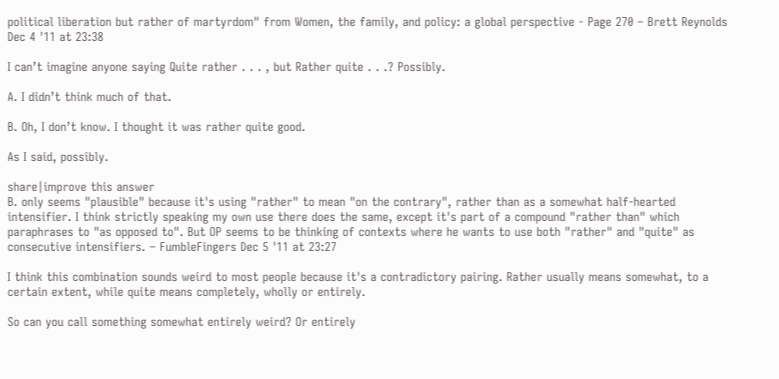political liberation but rather of martyrdom" from Women, the family, and policy: a global perspective - Page 270 – Brett Reynolds Dec 4 '11 at 23:38

I can’t imagine anyone saying Quite rather . . . , but Rather quite . . .? Possibly.

A. I didn’t think much of that.

B. Oh, I don’t know. I thought it was rather quite good.

As I said, possibly.

share|improve this answer
B. only seems "plausible" because it's using "rather" to mean "on the contrary", rather than as a somewhat half-hearted intensifier. I think strictly speaking my own use there does the same, except it's part of a compound "rather than" which paraphrases to "as opposed to". But OP seems to be thinking of contexts where he wants to use both "rather" and "quite" as consecutive intensifiers. – FumbleFingers Dec 5 '11 at 23:27

I think this combination sounds weird to most people because it's a contradictory pairing. Rather usually means somewhat, to a certain extent, while quite means completely, wholly or entirely.

So can you call something somewhat entirely weird? Or entirely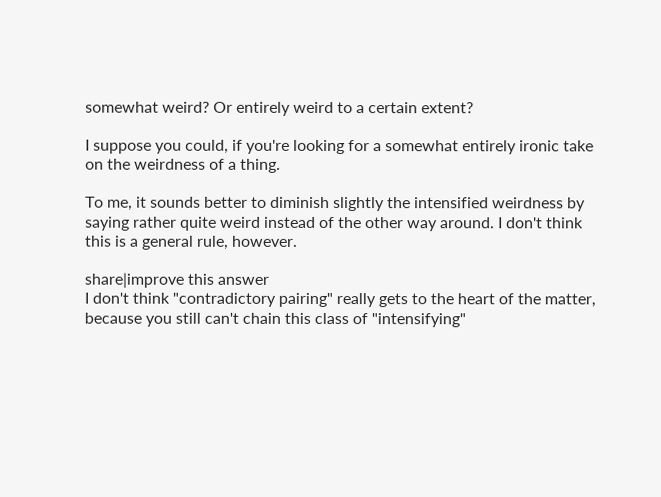somewhat weird? Or entirely weird to a certain extent?

I suppose you could, if you're looking for a somewhat entirely ironic take on the weirdness of a thing.

To me, it sounds better to diminish slightly the intensified weirdness by saying rather quite weird instead of the other way around. I don't think this is a general rule, however.

share|improve this answer
I don't think "contradictory pairing" really gets to the heart of the matter, because you still can't chain this class of "intensifying"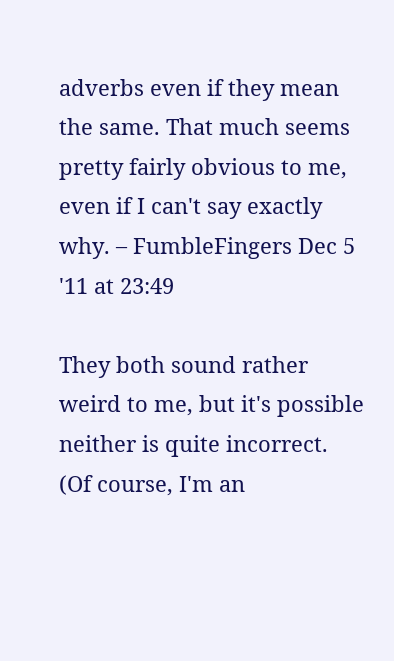adverbs even if they mean the same. That much seems pretty fairly obvious to me, even if I can't say exactly why. – FumbleFingers Dec 5 '11 at 23:49

They both sound rather weird to me, but it's possible neither is quite incorrect. (Of course, I'm an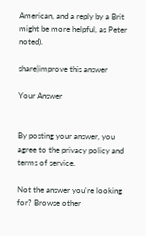American, and a reply by a Brit might be more helpful, as Peter noted).

share|improve this answer

Your Answer


By posting your answer, you agree to the privacy policy and terms of service.

Not the answer you're looking for? Browse other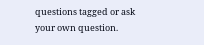questions tagged or ask your own question.